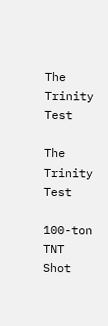The Trinity Test

The Trinity Test

100-ton TNT Shot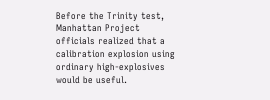Before the Trinity test, Manhattan Project officials realized that a calibration explosion using ordinary high-explosives would be useful.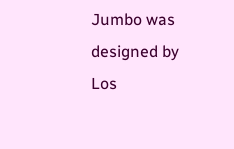Jumbo was designed by Los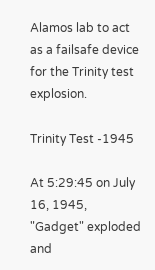Alamos lab to act as a failsafe device for the Trinity test explosion.

Trinity Test -1945

At 5:29:45 on July 16, 1945, "Gadget" exploded and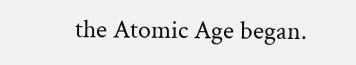the Atomic Age began.